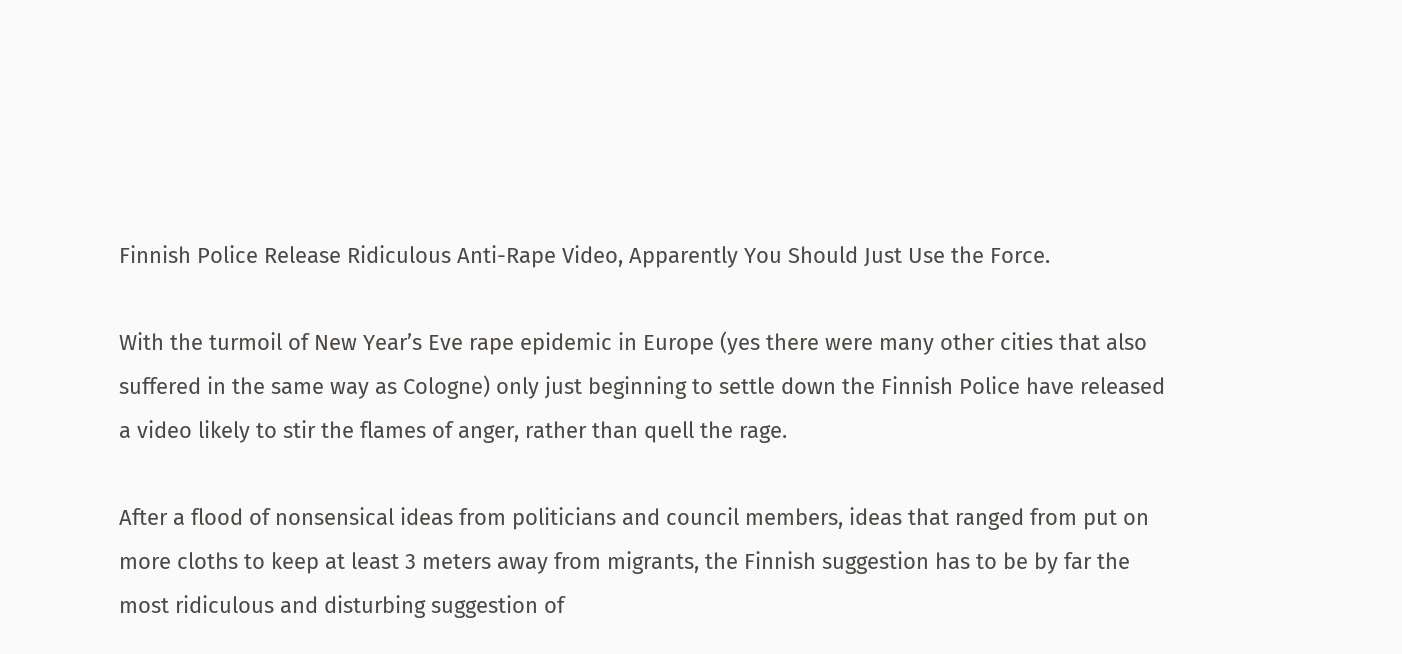Finnish Police Release Ridiculous Anti-Rape Video, Apparently You Should Just Use the Force.

With the turmoil of New Year’s Eve rape epidemic in Europe (yes there were many other cities that also suffered in the same way as Cologne) only just beginning to settle down the Finnish Police have released a video likely to stir the flames of anger, rather than quell the rage.

After a flood of nonsensical ideas from politicians and council members, ideas that ranged from put on more cloths to keep at least 3 meters away from migrants, the Finnish suggestion has to be by far the most ridiculous and disturbing suggestion of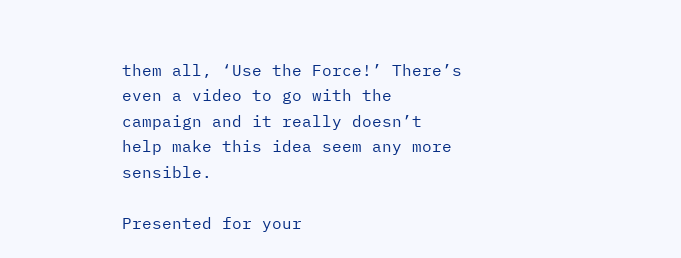them all, ‘Use the Force!’ There’s even a video to go with the campaign and it really doesn’t help make this idea seem any more sensible.

Presented for your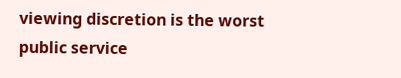viewing discretion is the worst public service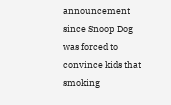announcement since Snoop Dog was forced to convince kids that smoking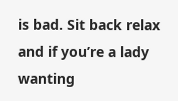is bad. Sit back relax and if you’re a lady wanting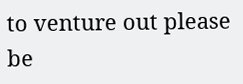to venture out please be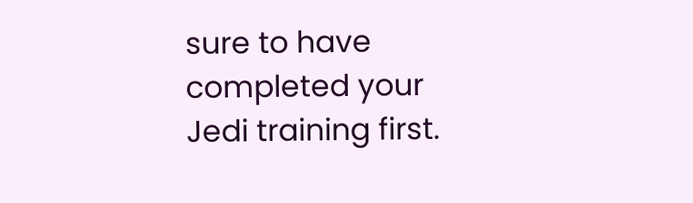sure to have completed your Jedi training first.